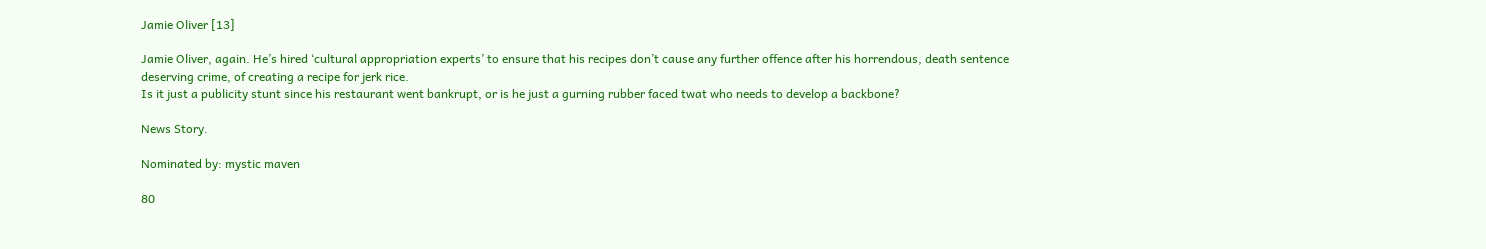Jamie Oliver [13]

Jamie Oliver, again. He’s hired ‘cultural appropriation experts’ to ensure that his recipes don’t cause any further offence after his horrendous, death sentence deserving crime, of creating a recipe for jerk rice.
Is it just a publicity stunt since his restaurant went bankrupt, or is he just a gurning rubber faced twat who needs to develop a backbone?

News Story.

Nominated by: mystic maven

80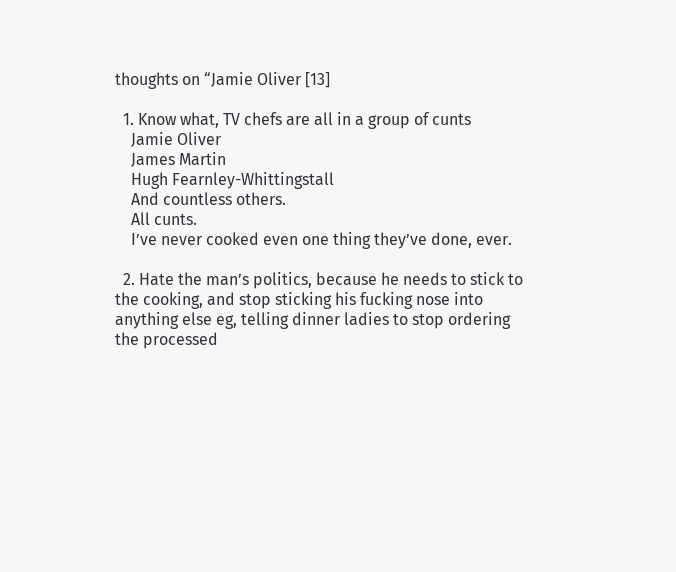thoughts on “Jamie Oliver [13]

  1. Know what, TV chefs are all in a group of cunts
    Jamie Oliver
    James Martin
    Hugh Fearnley-Whittingstall
    And countless others.
    All cunts.
    I’ve never cooked even one thing they’ve done, ever.

  2. Hate the man’s politics, because he needs to stick to the cooking, and stop sticking his fucking nose into anything else eg, telling dinner ladies to stop ordering the processed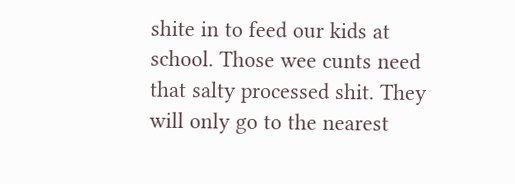shite in to feed our kids at school. Those wee cunts need that salty processed shit. They will only go to the nearest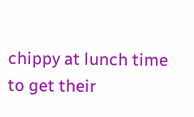chippy at lunch time to get their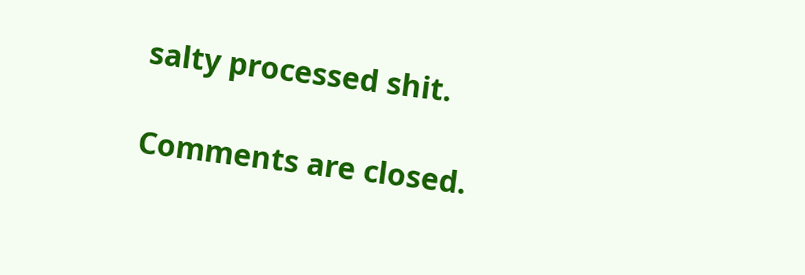salty processed shit.

Comments are closed.